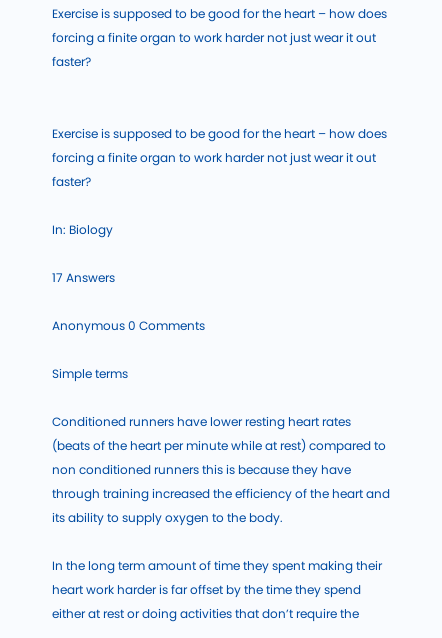Exercise is supposed to be good for the heart – how does forcing a finite organ to work harder not just wear it out faster?


Exercise is supposed to be good for the heart – how does forcing a finite organ to work harder not just wear it out faster?

In: Biology

17 Answers

Anonymous 0 Comments

Simple terms

Conditioned runners have lower resting heart rates (beats of the heart per minute while at rest) compared to non conditioned runners this is because they have through training increased the efficiency of the heart and its ability to supply oxygen to the body.

In the long term amount of time they spent making their heart work harder is far offset by the time they spend either at rest or doing activities that don’t require the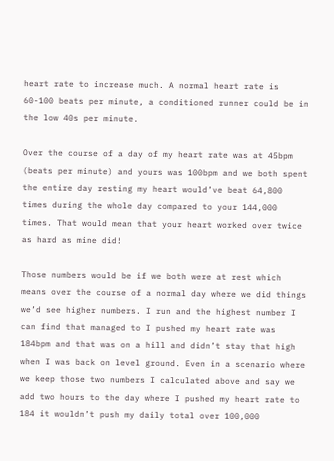heart rate to increase much. A normal heart rate is 60-100 beats per minute, a conditioned runner could be in the low 40s per minute.

Over the course of a day of my heart rate was at 45bpm (beats per minute) and yours was 100bpm and we both spent the entire day resting my heart would’ve beat 64,800 times during the whole day compared to your 144,000 times. That would mean that your heart worked over twice as hard as mine did!

Those numbers would be if we both were at rest which means over the course of a normal day where we did things we’d see higher numbers. I run and the highest number I can find that managed to I pushed my heart rate was 184bpm and that was on a hill and didn’t stay that high when I was back on level ground. Even in a scenario where we keep those two numbers I calculated above and say we add two hours to the day where I pushed my heart rate to 184 it wouldn’t push my daily total over 100,000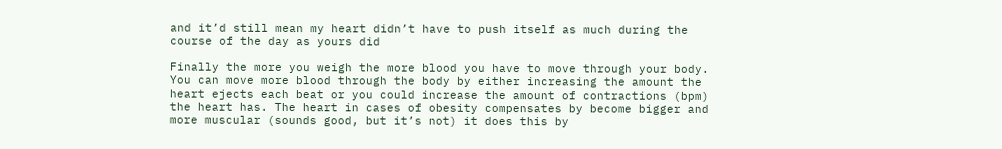and it’d still mean my heart didn’t have to push itself as much during the course of the day as yours did

Finally the more you weigh the more blood you have to move through your body. You can move more blood through the body by either increasing the amount the heart ejects each beat or you could increase the amount of contractions (bpm) the heart has. The heart in cases of obesity compensates by become bigger and more muscular (sounds good, but it’s not) it does this by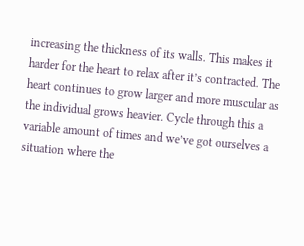increasing the thickness of its walls. This makes it harder for the heart to relax after it’s contracted. The heart continues to grow larger and more muscular as the individual grows heavier. Cycle through this a variable amount of times and we’ve got ourselves a situation where the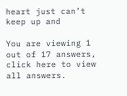heart just can’t keep up and

You are viewing 1 out of 17 answers, click here to view all answers.